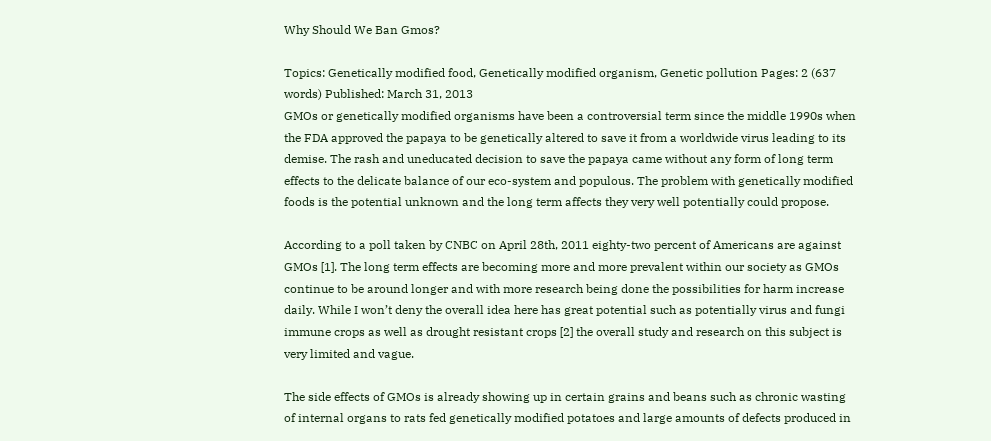Why Should We Ban Gmos?

Topics: Genetically modified food, Genetically modified organism, Genetic pollution Pages: 2 (637 words) Published: March 31, 2013
GMOs or genetically modified organisms have been a controversial term since the middle 1990s when the FDA approved the papaya to be genetically altered to save it from a worldwide virus leading to its demise. The rash and uneducated decision to save the papaya came without any form of long term effects to the delicate balance of our eco-system and populous. The problem with genetically modified foods is the potential unknown and the long term affects they very well potentially could propose.

According to a poll taken by CNBC on April 28th, 2011 eighty-two percent of Americans are against GMOs [1]. The long term effects are becoming more and more prevalent within our society as GMOs continue to be around longer and with more research being done the possibilities for harm increase daily. While I won’t deny the overall idea here has great potential such as potentially virus and fungi immune crops as well as drought resistant crops [2] the overall study and research on this subject is very limited and vague.

The side effects of GMOs is already showing up in certain grains and beans such as chronic wasting of internal organs to rats fed genetically modified potatoes and large amounts of defects produced in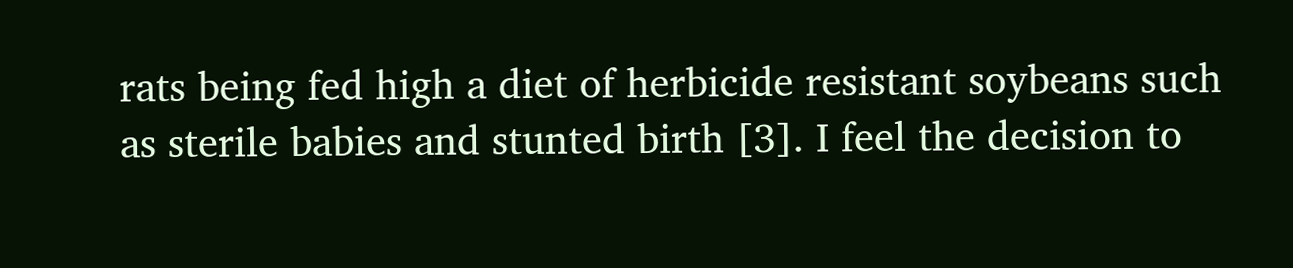rats being fed high a diet of herbicide resistant soybeans such as sterile babies and stunted birth [3]. I feel the decision to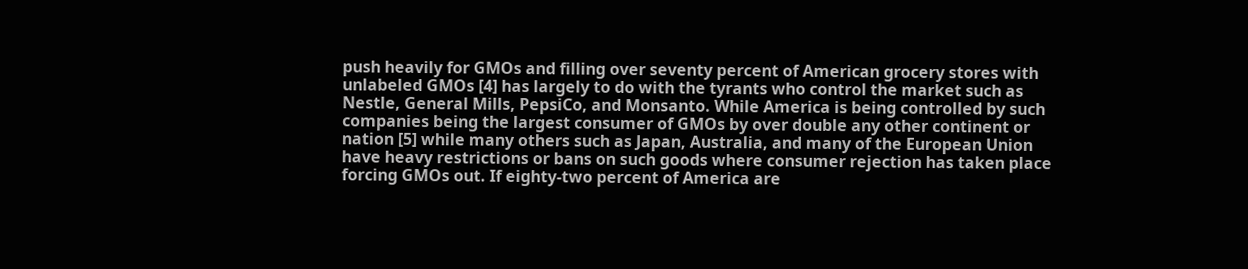push heavily for GMOs and filling over seventy percent of American grocery stores with unlabeled GMOs [4] has largely to do with the tyrants who control the market such as Nestle, General Mills, PepsiCo, and Monsanto. While America is being controlled by such companies being the largest consumer of GMOs by over double any other continent or nation [5] while many others such as Japan, Australia, and many of the European Union have heavy restrictions or bans on such goods where consumer rejection has taken place forcing GMOs out. If eighty-two percent of America are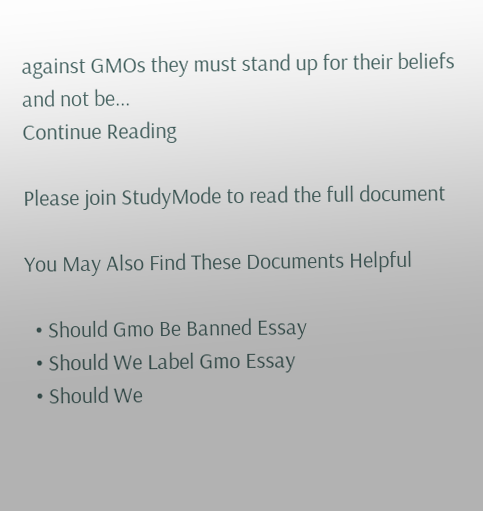against GMOs they must stand up for their beliefs and not be...
Continue Reading

Please join StudyMode to read the full document

You May Also Find These Documents Helpful

  • Should Gmo Be Banned Essay
  • Should We Label Gmo Essay
  • Should We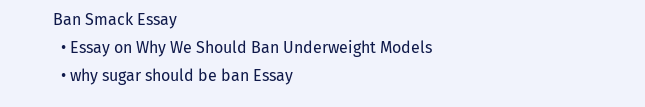Ban Smack Essay
  • Essay on Why We Should Ban Underweight Models
  • why sugar should be ban Essay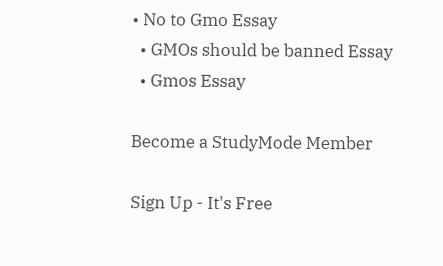• No to Gmo Essay
  • GMOs should be banned Essay
  • Gmos Essay

Become a StudyMode Member

Sign Up - It's Free